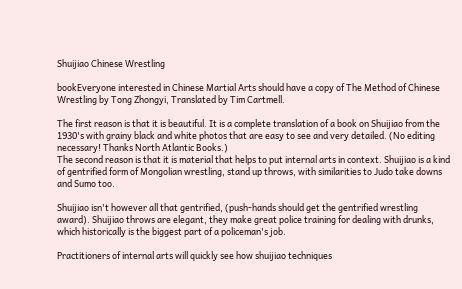Shuijiao Chinese Wrestling

bookEveryone interested in Chinese Martial Arts should have a copy of The Method of Chinese Wrestling by Tong Zhongyi, Translated by Tim Cartmell.

The first reason is that it is beautiful. It is a complete translation of a book on Shuijiao from the 1930's with grainy black and white photos that are easy to see and very detailed. (No editing necessary! Thanks North Atlantic Books.)
The second reason is that it is material that helps to put internal arts in context. Shuijiao is a kind of gentrified form of Mongolian wrestling, stand up throws, with similarities to Judo take downs and Sumo too.

Shuijiao isn't however all that gentrified, (push-hands should get the gentrified wrestling award). Shuijiao throws are elegant, they make great police training for dealing with drunks, which historically is the biggest part of a policeman's job.

Practitioners of internal arts will quickly see how shuijiao techniques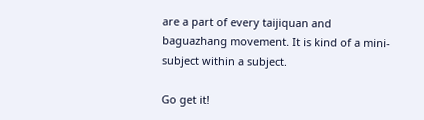are a part of every taijiquan and baguazhang movement. It is kind of a mini-subject within a subject.

Go get it!